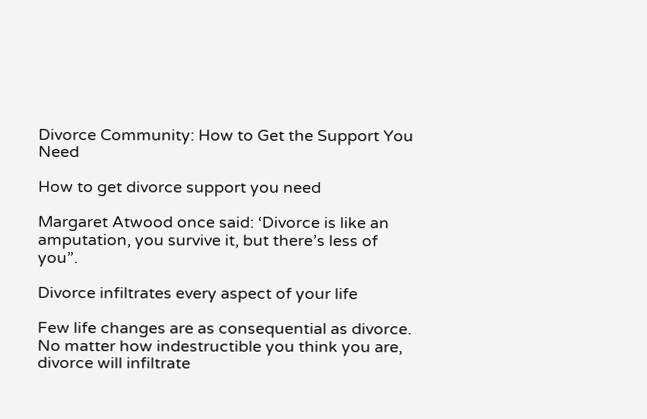Divorce Community: How to Get the Support You Need

How to get divorce support you need

Margaret Atwood once said: ‘Divorce is like an amputation, you survive it, but there’s less of you”.

Divorce infiltrates every aspect of your life

Few life changes are as consequential as divorce. No matter how indestructible you think you are, divorce will infiltrate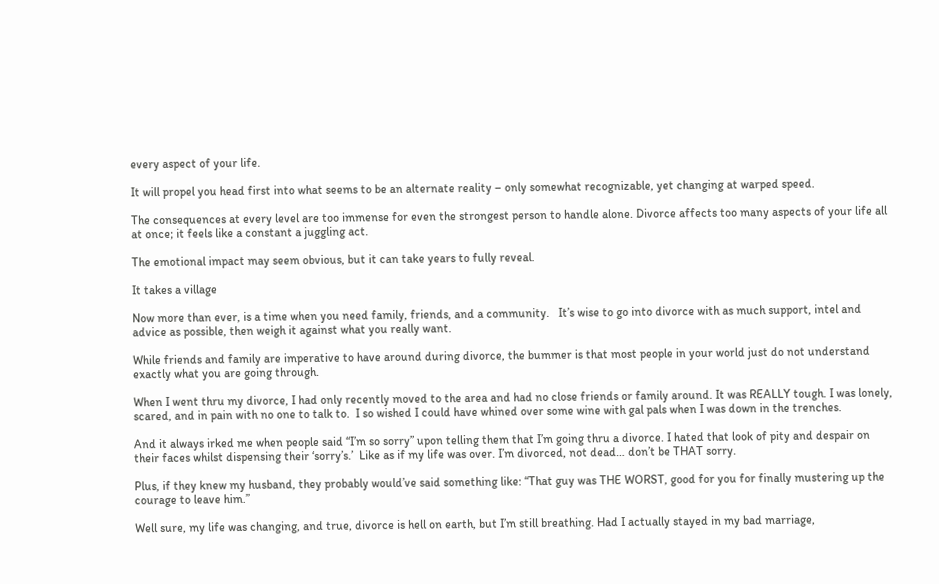every aspect of your life.

It will propel you head first into what seems to be an alternate reality – only somewhat recognizable, yet changing at warped speed.

The consequences at every level are too immense for even the strongest person to handle alone. Divorce affects too many aspects of your life all at once; it feels like a constant a juggling act.

The emotional impact may seem obvious, but it can take years to fully reveal.

It takes a village

Now more than ever, is a time when you need family, friends, and a community.   It’s wise to go into divorce with as much support, intel and advice as possible, then weigh it against what you really want.

While friends and family are imperative to have around during divorce, the bummer is that most people in your world just do not understand exactly what you are going through.

When I went thru my divorce, I had only recently moved to the area and had no close friends or family around. It was REALLY tough. I was lonely, scared, and in pain with no one to talk to.  I so wished I could have whined over some wine with gal pals when I was down in the trenches.

And it always irked me when people said “I’m so sorry” upon telling them that I’m going thru a divorce. I hated that look of pity and despair on their faces whilst dispensing their ‘sorry’s.’  Like as if my life was over. I’m divorced, not dead… don’t be THAT sorry.

Plus, if they knew my husband, they probably would’ve said something like: “That guy was THE WORST, good for you for finally mustering up the courage to leave him.”

Well sure, my life was changing, and true, divorce is hell on earth, but I’m still breathing. Had I actually stayed in my bad marriage,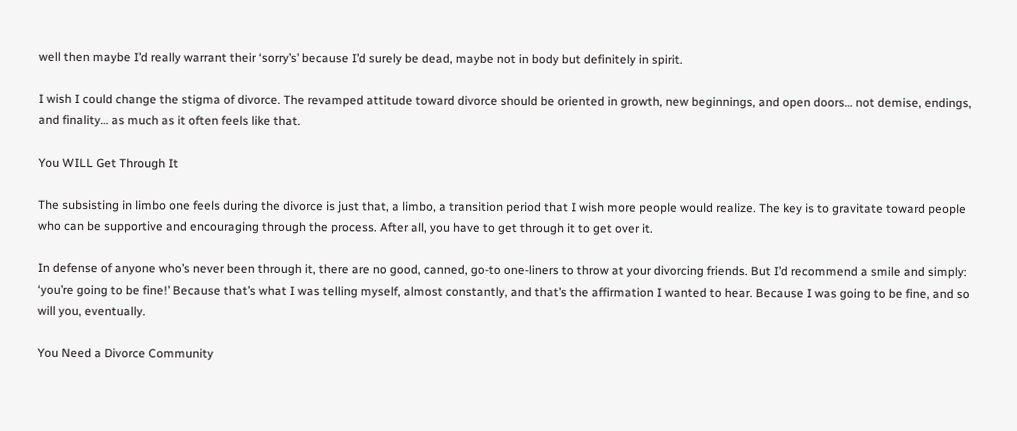well then maybe I’d really warrant their ‘sorry’s’ because I’d surely be dead, maybe not in body but definitely in spirit.

I wish I could change the stigma of divorce. The revamped attitude toward divorce should be oriented in growth, new beginnings, and open doors… not demise, endings, and finality… as much as it often feels like that.

You WILL Get Through It

The subsisting in limbo one feels during the divorce is just that, a limbo, a transition period that I wish more people would realize. The key is to gravitate toward people who can be supportive and encouraging through the process. After all, you have to get through it to get over it.

In defense of anyone who’s never been through it, there are no good, canned, go-to one-liners to throw at your divorcing friends. But I’d recommend a smile and simply: ‘you’re going to be fine!’ Because that’s what I was telling myself, almost constantly, and that’s the affirmation I wanted to hear. Because I was going to be fine, and so will you, eventually.

You Need a Divorce Community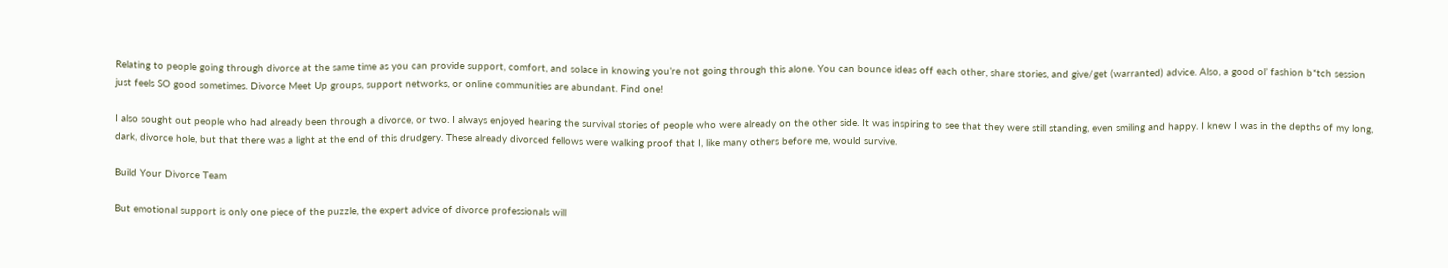Relating to people going through divorce at the same time as you can provide support, comfort, and solace in knowing you’re not going through this alone. You can bounce ideas off each other, share stories, and give/get (warranted) advice. Also, a good ol’ fashion b*tch session just feels SO good sometimes. Divorce Meet Up groups, support networks, or online communities are abundant. Find one!

I also sought out people who had already been through a divorce, or two. I always enjoyed hearing the survival stories of people who were already on the other side. It was inspiring to see that they were still standing, even smiling and happy. I knew I was in the depths of my long, dark, divorce hole, but that there was a light at the end of this drudgery. These already divorced fellows were walking proof that I, like many others before me, would survive.

Build Your Divorce Team

But emotional support is only one piece of the puzzle, the expert advice of divorce professionals will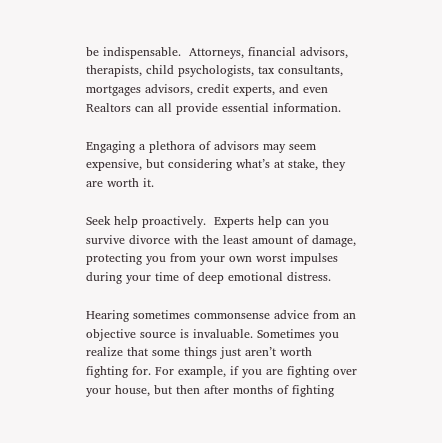be indispensable.  Attorneys, financial advisors, therapists, child psychologists, tax consultants, mortgages advisors, credit experts, and even Realtors can all provide essential information.

Engaging a plethora of advisors may seem expensive, but considering what’s at stake, they are worth it.

Seek help proactively.  Experts help can you survive divorce with the least amount of damage, protecting you from your own worst impulses during your time of deep emotional distress.

Hearing sometimes commonsense advice from an objective source is invaluable. Sometimes you realize that some things just aren’t worth fighting for. For example, if you are fighting over your house, but then after months of fighting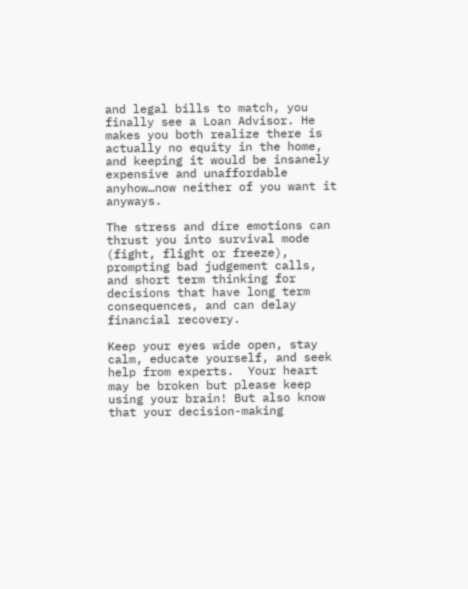and legal bills to match, you finally see a Loan Advisor. He makes you both realize there is actually no equity in the home, and keeping it would be insanely expensive and unaffordable anyhow…now neither of you want it anyways.

The stress and dire emotions can thrust you into survival mode (fight, flight or freeze), prompting bad judgement calls, and short term thinking for decisions that have long term consequences, and can delay financial recovery.

Keep your eyes wide open, stay calm, educate yourself, and seek help from experts.  Your heart may be broken but please keep using your brain! But also know that your decision-making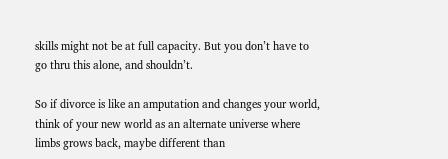skills might not be at full capacity. But you don’t have to go thru this alone, and shouldn’t.

So if divorce is like an amputation and changes your world, think of your new world as an alternate universe where limbs grows back, maybe different than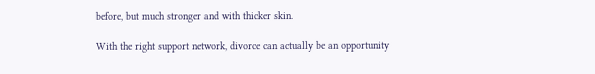before, but much stronger and with thicker skin.

With the right support network, divorce can actually be an opportunity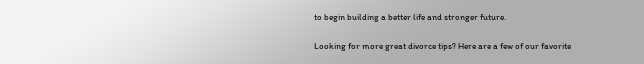to begin building a better life and stronger future.

Looking for more great divorce tips? Here are a few of our favorite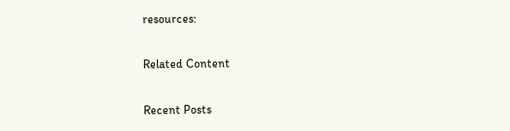resources:

Related Content

Recent Posts